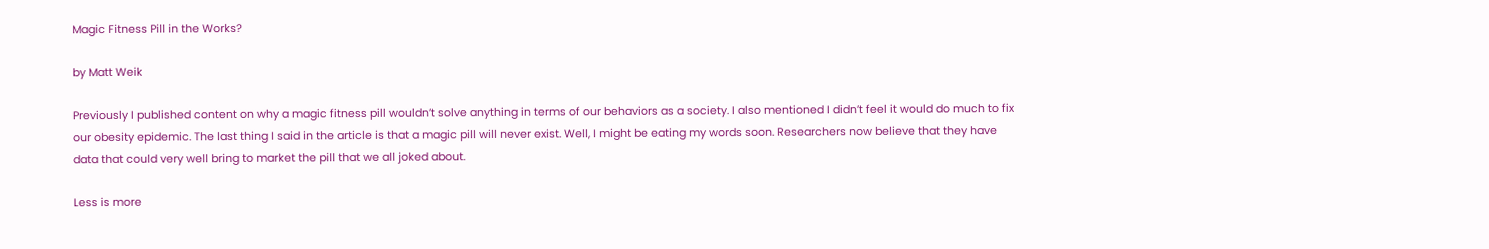Magic Fitness Pill in the Works?

by Matt Weik

Previously I published content on why a magic fitness pill wouldn’t solve anything in terms of our behaviors as a society. I also mentioned I didn’t feel it would do much to fix our obesity epidemic. The last thing I said in the article is that a magic pill will never exist. Well, I might be eating my words soon. Researchers now believe that they have data that could very well bring to market the pill that we all joked about.

Less is more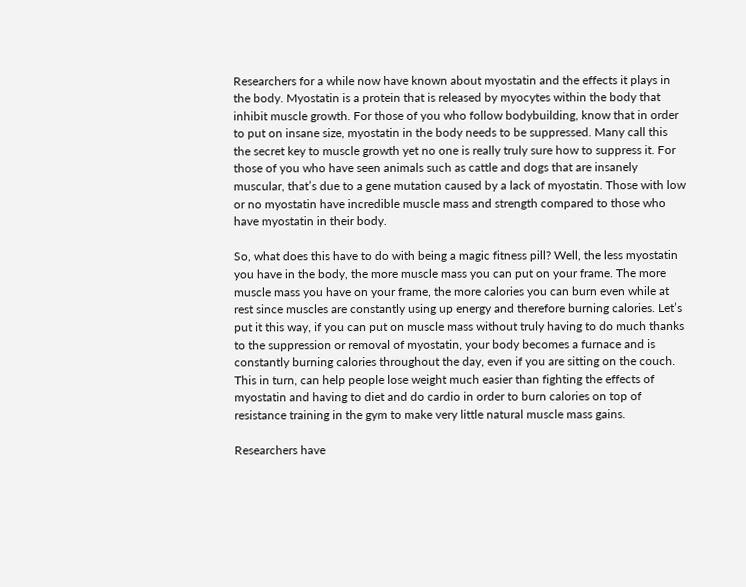Researchers for a while now have known about myostatin and the effects it plays in the body. Myostatin is a protein that is released by myocytes within the body that inhibit muscle growth. For those of you who follow bodybuilding, know that in order to put on insane size, myostatin in the body needs to be suppressed. Many call this the secret key to muscle growth yet no one is really truly sure how to suppress it. For those of you who have seen animals such as cattle and dogs that are insanely muscular, that’s due to a gene mutation caused by a lack of myostatin. Those with low or no myostatin have incredible muscle mass and strength compared to those who have myostatin in their body.

So, what does this have to do with being a magic fitness pill? Well, the less myostatin you have in the body, the more muscle mass you can put on your frame. The more muscle mass you have on your frame, the more calories you can burn even while at rest since muscles are constantly using up energy and therefore burning calories. Let’s put it this way, if you can put on muscle mass without truly having to do much thanks to the suppression or removal of myostatin, your body becomes a furnace and is constantly burning calories throughout the day, even if you are sitting on the couch. This in turn, can help people lose weight much easier than fighting the effects of myostatin and having to diet and do cardio in order to burn calories on top of resistance training in the gym to make very little natural muscle mass gains.

Researchers have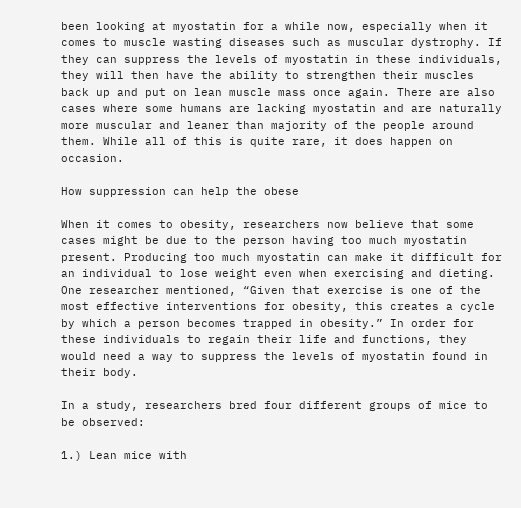been looking at myostatin for a while now, especially when it comes to muscle wasting diseases such as muscular dystrophy. If they can suppress the levels of myostatin in these individuals, they will then have the ability to strengthen their muscles back up and put on lean muscle mass once again. There are also cases where some humans are lacking myostatin and are naturally more muscular and leaner than majority of the people around them. While all of this is quite rare, it does happen on occasion.

How suppression can help the obese

When it comes to obesity, researchers now believe that some cases might be due to the person having too much myostatin present. Producing too much myostatin can make it difficult for an individual to lose weight even when exercising and dieting. One researcher mentioned, “Given that exercise is one of the most effective interventions for obesity, this creates a cycle by which a person becomes trapped in obesity.” In order for these individuals to regain their life and functions, they would need a way to suppress the levels of myostatin found in their body.

In a study, researchers bred four different groups of mice to be observed:

1.) Lean mice with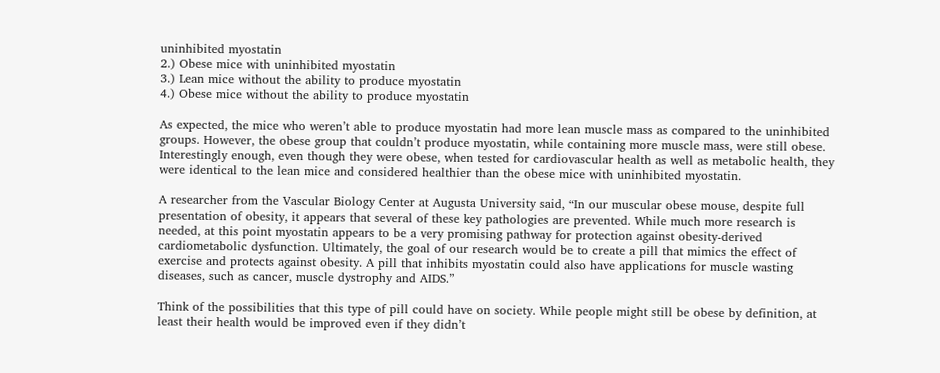uninhibited myostatin
2.) Obese mice with uninhibited myostatin
3.) Lean mice without the ability to produce myostatin
4.) Obese mice without the ability to produce myostatin

As expected, the mice who weren’t able to produce myostatin had more lean muscle mass as compared to the uninhibited groups. However, the obese group that couldn’t produce myostatin, while containing more muscle mass, were still obese. Interestingly enough, even though they were obese, when tested for cardiovascular health as well as metabolic health, they were identical to the lean mice and considered healthier than the obese mice with uninhibited myostatin.

A researcher from the Vascular Biology Center at Augusta University said, “In our muscular obese mouse, despite full presentation of obesity, it appears that several of these key pathologies are prevented. While much more research is needed, at this point myostatin appears to be a very promising pathway for protection against obesity-derived cardiometabolic dysfunction. Ultimately, the goal of our research would be to create a pill that mimics the effect of exercise and protects against obesity. A pill that inhibits myostatin could also have applications for muscle wasting diseases, such as cancer, muscle dystrophy and AIDS.”

Think of the possibilities that this type of pill could have on society. While people might still be obese by definition, at least their health would be improved even if they didn’t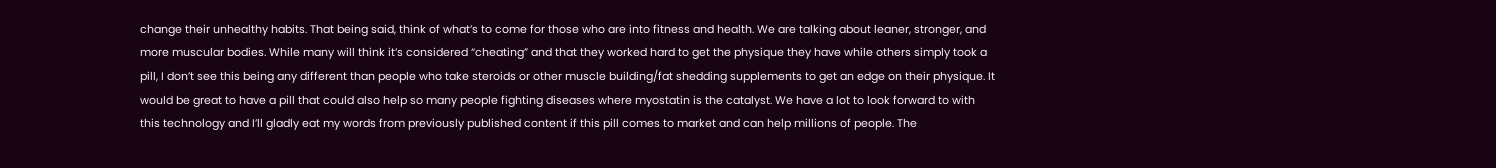change their unhealthy habits. That being said, think of what’s to come for those who are into fitness and health. We are talking about leaner, stronger, and more muscular bodies. While many will think it’s considered “cheating” and that they worked hard to get the physique they have while others simply took a pill, I don’t see this being any different than people who take steroids or other muscle building/fat shedding supplements to get an edge on their physique. It would be great to have a pill that could also help so many people fighting diseases where myostatin is the catalyst. We have a lot to look forward to with this technology and I’ll gladly eat my words from previously published content if this pill comes to market and can help millions of people. The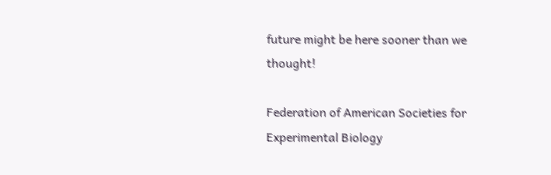future might be here sooner than we thought!

Federation of American Societies for Experimental Biology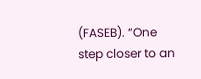(FASEB). “One step closer to an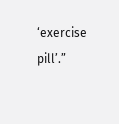‘exercise pill’.”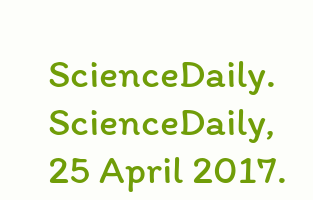ScienceDaily. ScienceDaily, 25 April 2017.